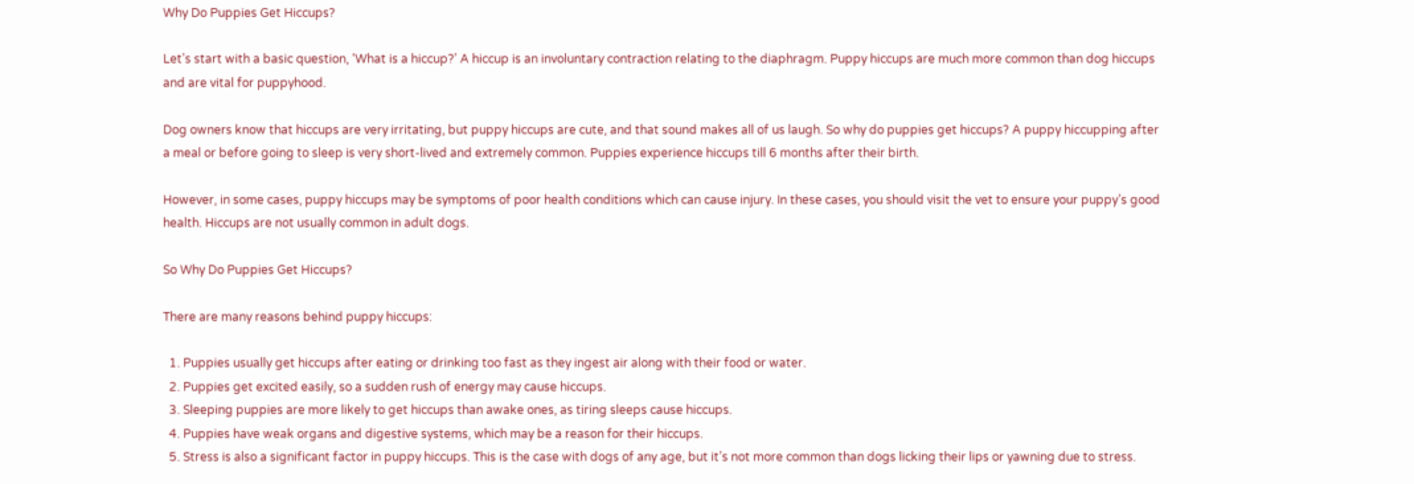Why Do Puppies Get Hiccups?

Let’s start with a basic question, ‘What is a hiccup?’ A hiccup is an involuntary contraction relating to the diaphragm. Puppy hiccups are much more common than dog hiccups and are vital for puppyhood.

Dog owners know that hiccups are very irritating, but puppy hiccups are cute, and that sound makes all of us laugh. So why do puppies get hiccups? A puppy hiccupping after a meal or before going to sleep is very short-lived and extremely common. Puppies experience hiccups till 6 months after their birth.

However, in some cases, puppy hiccups may be symptoms of poor health conditions which can cause injury. In these cases, you should visit the vet to ensure your puppy’s good health. Hiccups are not usually common in adult dogs.

So Why Do Puppies Get Hiccups?

There are many reasons behind puppy hiccups:

  1. Puppies usually get hiccups after eating or drinking too fast as they ingest air along with their food or water.
  2. Puppies get excited easily, so a sudden rush of energy may cause hiccups.
  3. Sleeping puppies are more likely to get hiccups than awake ones, as tiring sleeps cause hiccups.
  4. Puppies have weak organs and digestive systems, which may be a reason for their hiccups.
  5. Stress is also a significant factor in puppy hiccups. This is the case with dogs of any age, but it’s not more common than dogs licking their lips or yawning due to stress.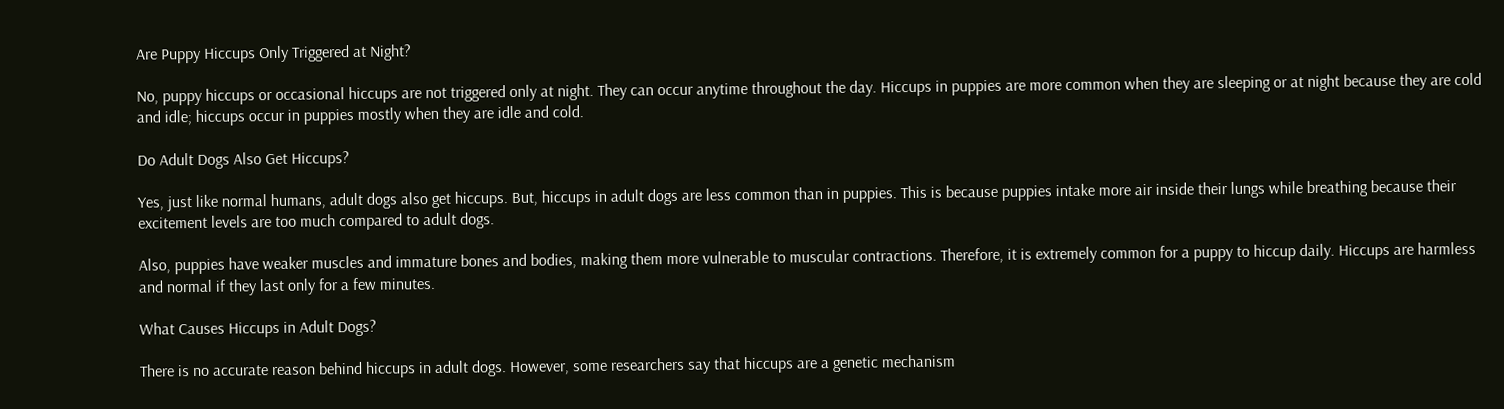Are Puppy Hiccups Only Triggered at Night?

No, puppy hiccups or occasional hiccups are not triggered only at night. They can occur anytime throughout the day. Hiccups in puppies are more common when they are sleeping or at night because they are cold and idle; hiccups occur in puppies mostly when they are idle and cold.

Do Adult Dogs Also Get Hiccups?

Yes, just like normal humans, adult dogs also get hiccups. But, hiccups in adult dogs are less common than in puppies. This is because puppies intake more air inside their lungs while breathing because their excitement levels are too much compared to adult dogs.

Also, puppies have weaker muscles and immature bones and bodies, making them more vulnerable to muscular contractions. Therefore, it is extremely common for a puppy to hiccup daily. Hiccups are harmless and normal if they last only for a few minutes.

What Causes Hiccups in Adult Dogs?

There is no accurate reason behind hiccups in adult dogs. However, some researchers say that hiccups are a genetic mechanism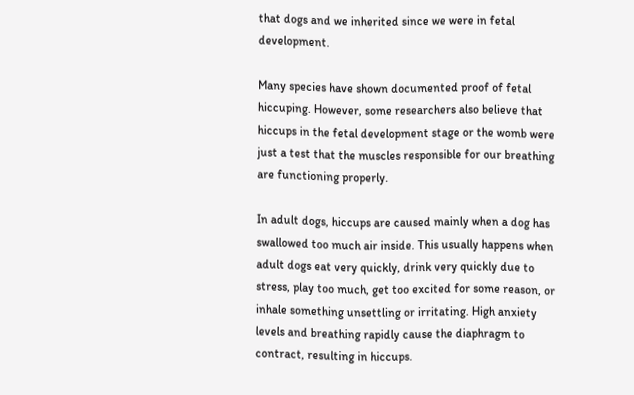that dogs and we inherited since we were in fetal development.

Many species have shown documented proof of fetal hiccuping. However, some researchers also believe that hiccups in the fetal development stage or the womb were just a test that the muscles responsible for our breathing are functioning properly.

In adult dogs, hiccups are caused mainly when a dog has swallowed too much air inside. This usually happens when adult dogs eat very quickly, drink very quickly due to stress, play too much, get too excited for some reason, or inhale something unsettling or irritating. High anxiety levels and breathing rapidly cause the diaphragm to contract, resulting in hiccups.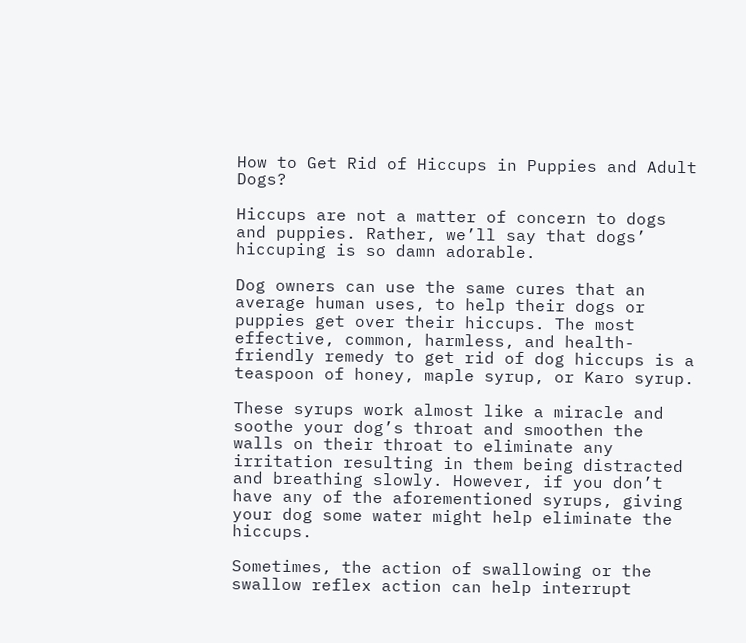How to Get Rid of Hiccups in Puppies and Adult Dogs?

Hiccups are not a matter of concern to dogs and puppies. Rather, we’ll say that dogs’ hiccuping is so damn adorable.

Dog owners can use the same cures that an average human uses, to help their dogs or puppies get over their hiccups. The most effective, common, harmless, and health-friendly remedy to get rid of dog hiccups is a teaspoon of honey, maple syrup, or Karo syrup.

These syrups work almost like a miracle and soothe your dog’s throat and smoothen the walls on their throat to eliminate any irritation resulting in them being distracted and breathing slowly. However, if you don’t have any of the aforementioned syrups, giving your dog some water might help eliminate the hiccups.

Sometimes, the action of swallowing or the swallow reflex action can help interrupt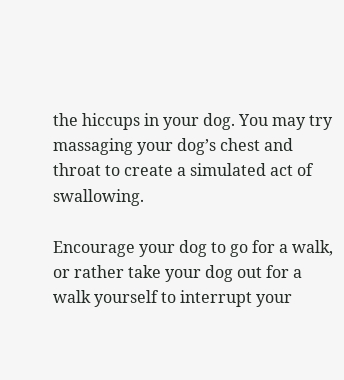the hiccups in your dog. You may try massaging your dog’s chest and throat to create a simulated act of swallowing.

Encourage your dog to go for a walk, or rather take your dog out for a walk yourself to interrupt your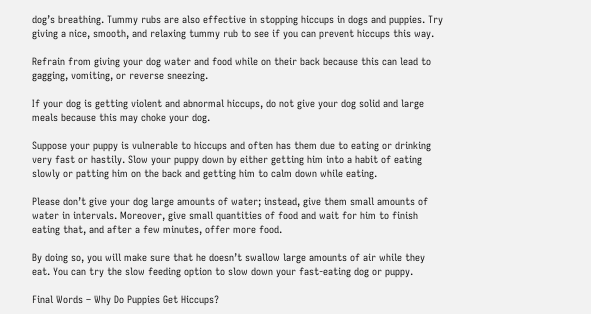dog’s breathing. Tummy rubs are also effective in stopping hiccups in dogs and puppies. Try giving a nice, smooth, and relaxing tummy rub to see if you can prevent hiccups this way.

Refrain from giving your dog water and food while on their back because this can lead to gagging, vomiting, or reverse sneezing.

If your dog is getting violent and abnormal hiccups, do not give your dog solid and large meals because this may choke your dog.

Suppose your puppy is vulnerable to hiccups and often has them due to eating or drinking very fast or hastily. Slow your puppy down by either getting him into a habit of eating slowly or patting him on the back and getting him to calm down while eating.

Please don’t give your dog large amounts of water; instead, give them small amounts of water in intervals. Moreover, give small quantities of food and wait for him to finish eating that, and after a few minutes, offer more food.

By doing so, you will make sure that he doesn’t swallow large amounts of air while they eat. You can try the slow feeding option to slow down your fast-eating dog or puppy.

Final Words – Why Do Puppies Get Hiccups?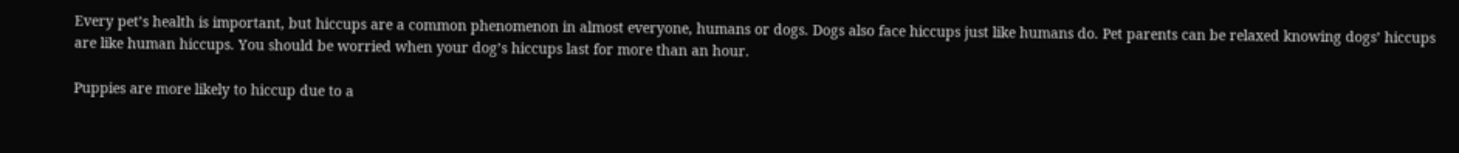Every pet’s health is important, but hiccups are a common phenomenon in almost everyone, humans or dogs. Dogs also face hiccups just like humans do. Pet parents can be relaxed knowing dogs’ hiccups are like human hiccups. You should be worried when your dog’s hiccups last for more than an hour.

Puppies are more likely to hiccup due to a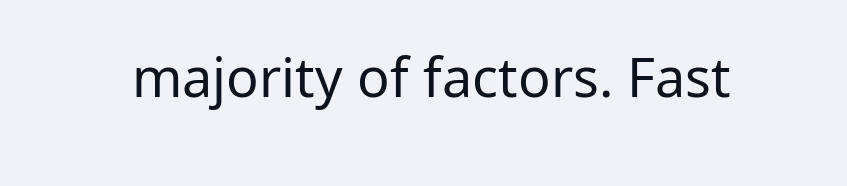majority of factors. Fast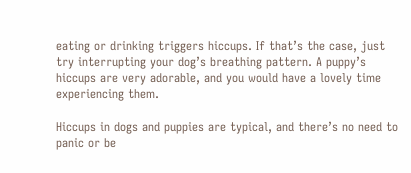eating or drinking triggers hiccups. If that’s the case, just try interrupting your dog’s breathing pattern. A puppy’s hiccups are very adorable, and you would have a lovely time experiencing them.

Hiccups in dogs and puppies are typical, and there’s no need to panic or be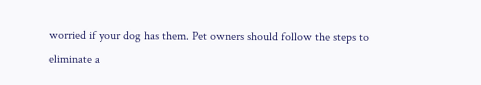worried if your dog has them. Pet owners should follow the steps to eliminate a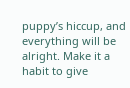puppy’s hiccup, and everything will be alright. Make it a habit to give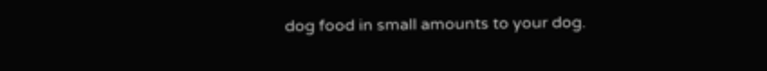dog food in small amounts to your dog.